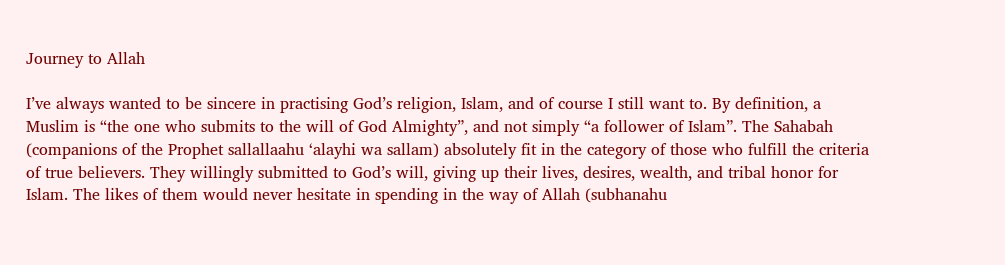Journey to Allah

I’ve always wanted to be sincere in practising God’s religion, Islam, and of course I still want to. By definition, a Muslim is “the one who submits to the will of God Almighty”, and not simply “a follower of Islam”. The Sahabah (companions of the Prophet sallallaahu ‘alayhi wa sallam) absolutely fit in the category of those who fulfill the criteria of true believers. They willingly submitted to God’s will, giving up their lives, desires, wealth, and tribal honor for Islam. The likes of them would never hesitate in spending in the way of Allah (subhanahu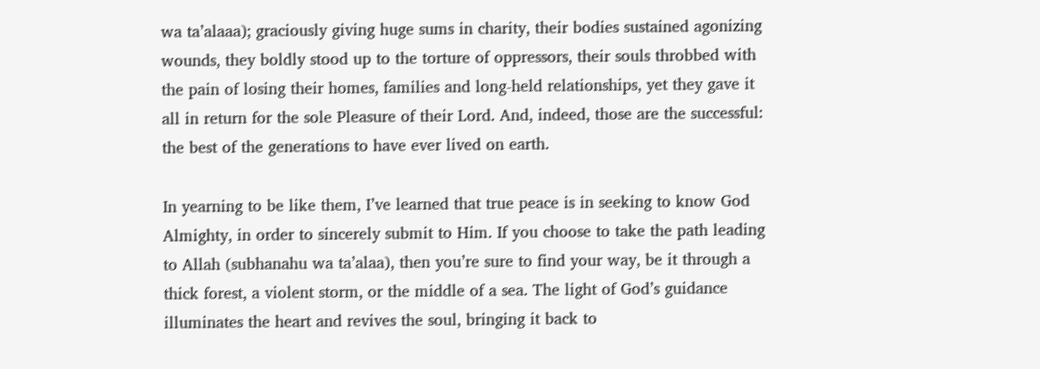wa ta’alaaa); graciously giving huge sums in charity, their bodies sustained agonizing wounds, they boldly stood up to the torture of oppressors, their souls throbbed with the pain of losing their homes, families and long-held relationships, yet they gave it all in return for the sole Pleasure of their Lord. And, indeed, those are the successful: the best of the generations to have ever lived on earth.

In yearning to be like them, I’ve learned that true peace is in seeking to know God Almighty, in order to sincerely submit to Him. If you choose to take the path leading to Allah (subhanahu wa ta’alaa), then you’re sure to find your way, be it through a thick forest, a violent storm, or the middle of a sea. The light of God’s guidance illuminates the heart and revives the soul, bringing it back to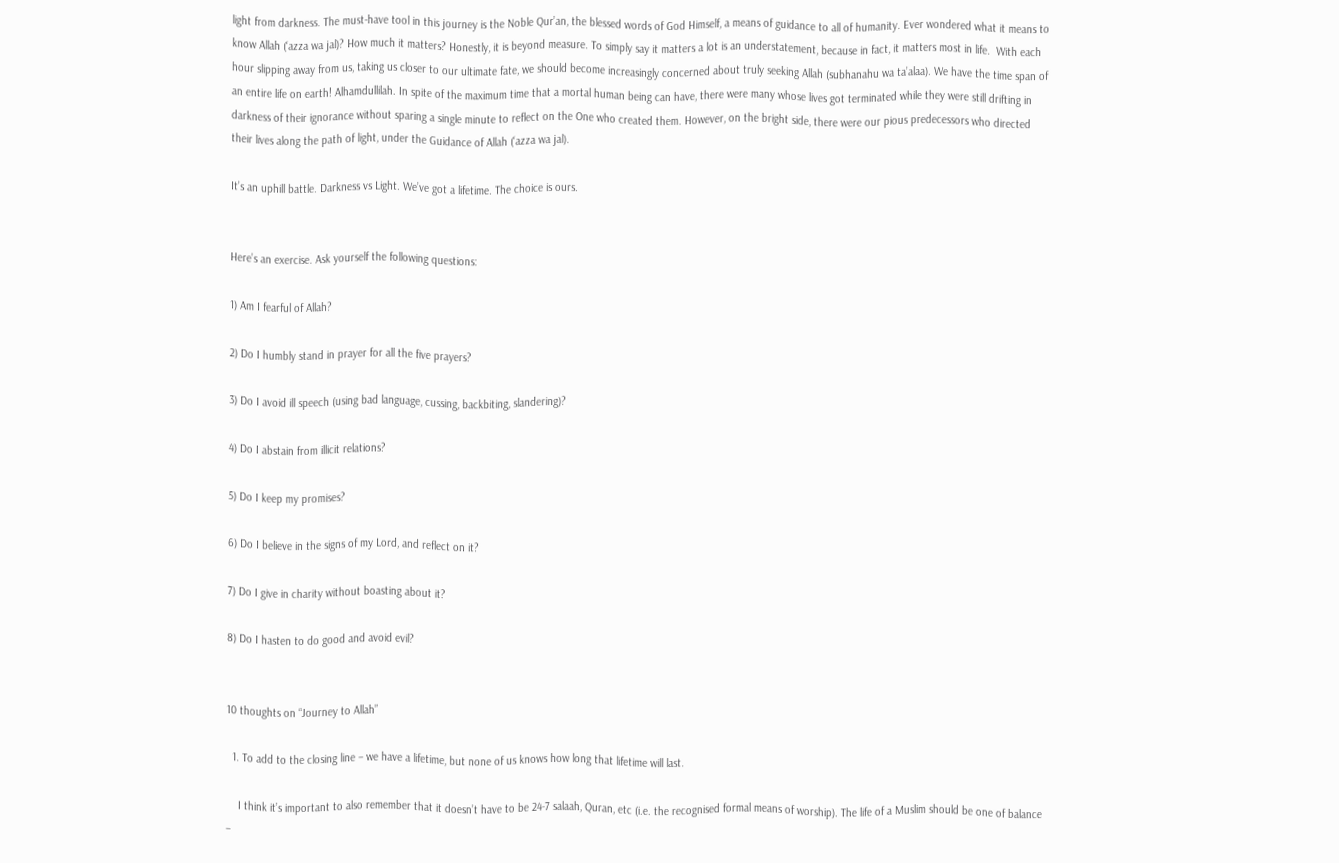light from darkness. The must-have tool in this journey is the Noble Qur’an, the blessed words of God Himself, a means of guidance to all of humanity. Ever wondered what it means to know Allah (‘azza wa jal)? How much it matters? Honestly, it is beyond measure. To simply say it matters a lot is an understatement, because in fact, it matters most in life.  With each hour slipping away from us, taking us closer to our ultimate fate, we should become increasingly concerned about truly seeking Allah (subhanahu wa ta’alaa). We have the time span of an entire life on earth! Alhamdullilah. In spite of the maximum time that a mortal human being can have, there were many whose lives got terminated while they were still drifting in darkness of their ignorance without sparing a single minute to reflect on the One who created them. However, on the bright side, there were our pious predecessors who directed their lives along the path of light, under the Guidance of Allah (‘azza wa jal).

It’s an uphill battle. Darkness vs Light. We’ve got a lifetime. The choice is ours.


Here’s an exercise. Ask yourself the following questions:

1) Am I fearful of Allah?

2) Do I humbly stand in prayer for all the five prayers?

3) Do I avoid ill speech (using bad language, cussing, backbiting, slandering)?

4) Do I abstain from illicit relations?

5) Do I keep my promises?

6) Do I believe in the signs of my Lord, and reflect on it?

7) Do I give in charity without boasting about it?

8) Do I hasten to do good and avoid evil?


10 thoughts on “Journey to Allah”

  1. To add to the closing line – we have a lifetime, but none of us knows how long that lifetime will last.

    I think it’s important to also remember that it doesn’t have to be 24-7 salaah, Quran, etc (i.e. the recognised formal means of worship). The life of a Muslim should be one of balance –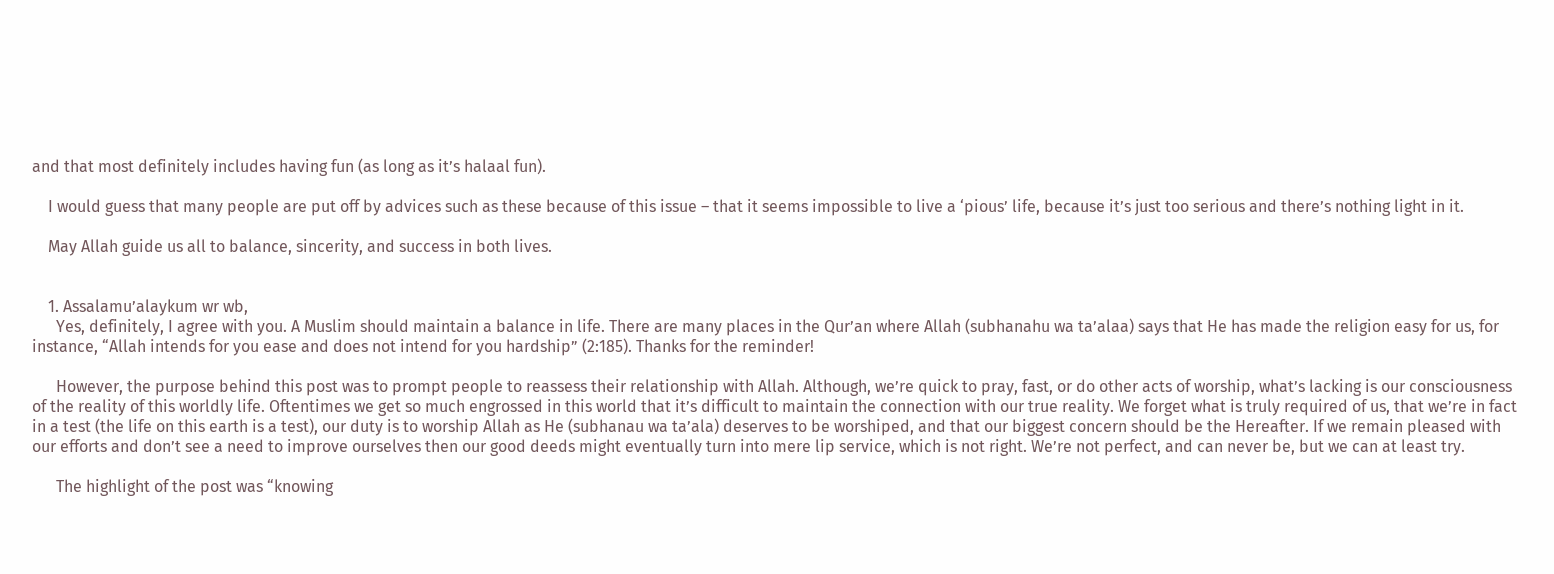and that most definitely includes having fun (as long as it’s halaal fun).

    I would guess that many people are put off by advices such as these because of this issue – that it seems impossible to live a ‘pious’ life, because it’s just too serious and there’s nothing light in it.

    May Allah guide us all to balance, sincerity, and success in both lives.


    1. Assalamu’alaykum wr wb,
      Yes, definitely, I agree with you. A Muslim should maintain a balance in life. There are many places in the Qur’an where Allah (subhanahu wa ta’alaa) says that He has made the religion easy for us, for instance, “Allah intends for you ease and does not intend for you hardship” (2:185). Thanks for the reminder!

      However, the purpose behind this post was to prompt people to reassess their relationship with Allah. Although, we’re quick to pray, fast, or do other acts of worship, what’s lacking is our consciousness of the reality of this worldly life. Oftentimes we get so much engrossed in this world that it’s difficult to maintain the connection with our true reality. We forget what is truly required of us, that we’re in fact in a test (the life on this earth is a test), our duty is to worship Allah as He (subhanau wa ta’ala) deserves to be worshiped, and that our biggest concern should be the Hereafter. If we remain pleased with our efforts and don’t see a need to improve ourselves then our good deeds might eventually turn into mere lip service, which is not right. We’re not perfect, and can never be, but we can at least try.

      The highlight of the post was “knowing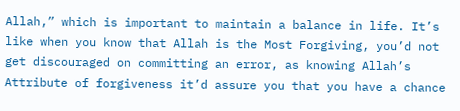Allah,” which is important to maintain a balance in life. It’s like when you know that Allah is the Most Forgiving, you’d not get discouraged on committing an error, as knowing Allah’s Attribute of forgiveness it’d assure you that you have a chance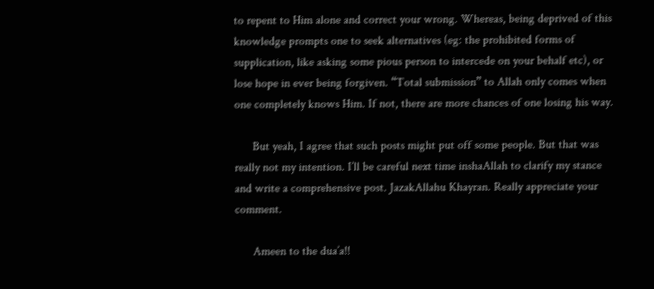to repent to Him alone and correct your wrong. Whereas, being deprived of this knowledge prompts one to seek alternatives (eg: the prohibited forms of supplication, like asking some pious person to intercede on your behalf etc), or lose hope in ever being forgiven. “Total submission” to Allah only comes when one completely knows Him. If not, there are more chances of one losing his way.

      But yeah, I agree that such posts might put off some people. But that was really not my intention. I’ll be careful next time inshaAllah to clarify my stance and write a comprehensive post. JazakAllahu Khayran. Really appreciate your comment.

      Ameen to the dua’a!!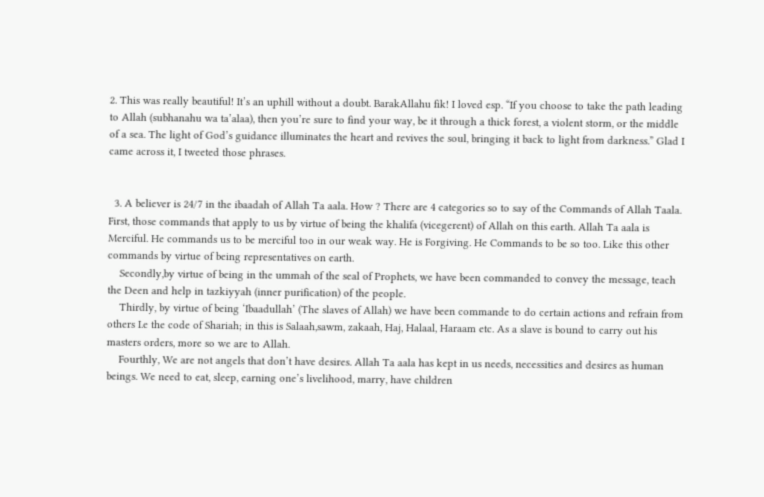2. This was really beautiful! It’s an uphill without a doubt. BarakAllahu fik! I loved esp. “If you choose to take the path leading to Allah (subhanahu wa ta’alaa), then you’re sure to find your way, be it through a thick forest, a violent storm, or the middle of a sea. The light of God’s guidance illuminates the heart and revives the soul, bringing it back to light from darkness.” Glad I came across it, I tweeted those phrases.


  3. A believer is 24/7 in the ibaadah of Allah Ta aala. How ? There are 4 categories so to say of the Commands of Allah Taala. First, those commands that apply to us by virtue of being the khalifa (vicegerent) of Allah on this earth. Allah Ta aala is Merciful. He commands us to be merciful too in our weak way. He is Forgiving. He Commands to be so too. Like this other commands by virtue of being representatives on earth.
    Secondly,by virtue of being in the ummah of the seal of Prophets, we have been commanded to convey the message, teach the Deen and help in tazkiyyah (inner purification) of the people.
    Thirdly, by virtue of being ‘Ibaadullah’ (The slaves of Allah) we have been commande to do certain actions and refrain from others I.e the code of Shariah; in this is Salaah,sawm, zakaah, Haj, Halaal, Haraam etc. As a slave is bound to carry out his masters orders, more so we are to Allah.
    Fourthly, We are not angels that don’t have desires. Allah Ta aala has kept in us needs, necessities and desires as human beings. We need to eat, sleep, earning one’s livelihood, marry, have children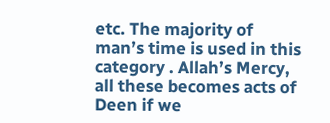etc. The majority of man’s time is used in this category . Allah’s Mercy, all these becomes acts of Deen if we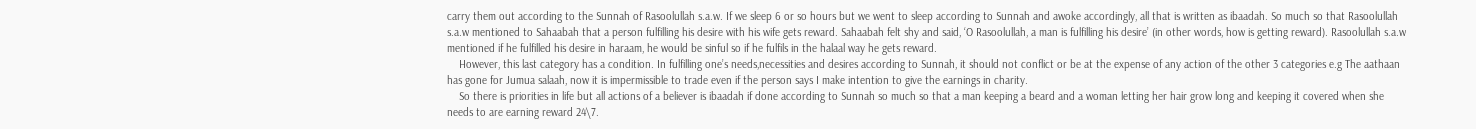carry them out according to the Sunnah of Rasoolullah s.a.w. If we sleep 6 or so hours but we went to sleep according to Sunnah and awoke accordingly, all that is written as ibaadah. So much so that Rasoolullah s.a.w mentioned to Sahaabah that a person fulfilling his desire with his wife gets reward. Sahaabah felt shy and said, ‘O Rasoolullah, a man is fulfilling his desire’ (in other words, how is getting reward). Rasoolullah s.a.w mentioned if he fulfilled his desire in haraam, he would be sinful so if he fulfils in the halaal way he gets reward.
    However, this last category has a condition. In fulfilling one’s needs,necessities and desires according to Sunnah, it should not conflict or be at the expense of any action of the other 3 categories e.g The aathaan has gone for Jumua salaah, now it is impermissible to trade even if the person says I make intention to give the earnings in charity.
    So there is priorities in life but all actions of a believer is ibaadah if done according to Sunnah so much so that a man keeping a beard and a woman letting her hair grow long and keeping it covered when she needs to are earning reward 24\7.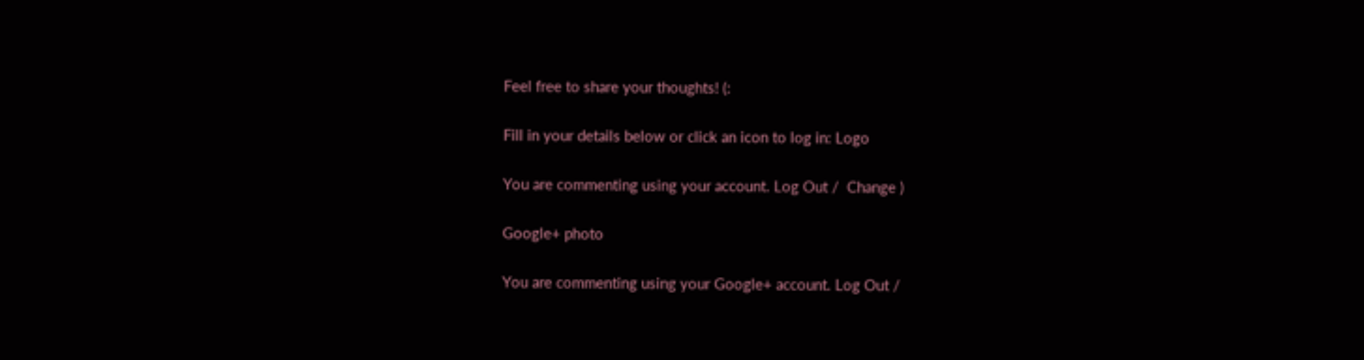Feel free to share your thoughts! (:

Fill in your details below or click an icon to log in: Logo

You are commenting using your account. Log Out /  Change )

Google+ photo

You are commenting using your Google+ account. Log Out /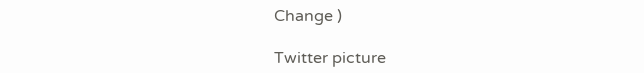Change )

Twitter picture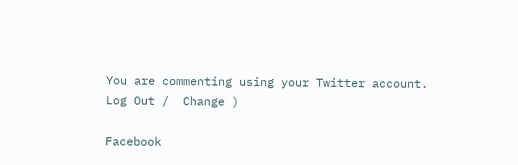You are commenting using your Twitter account. Log Out /  Change )

Facebook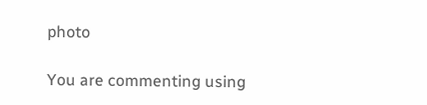photo

You are commenting using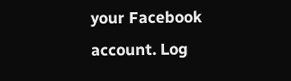your Facebook account. Log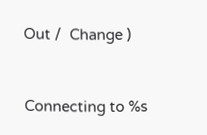Out /  Change )


Connecting to %s